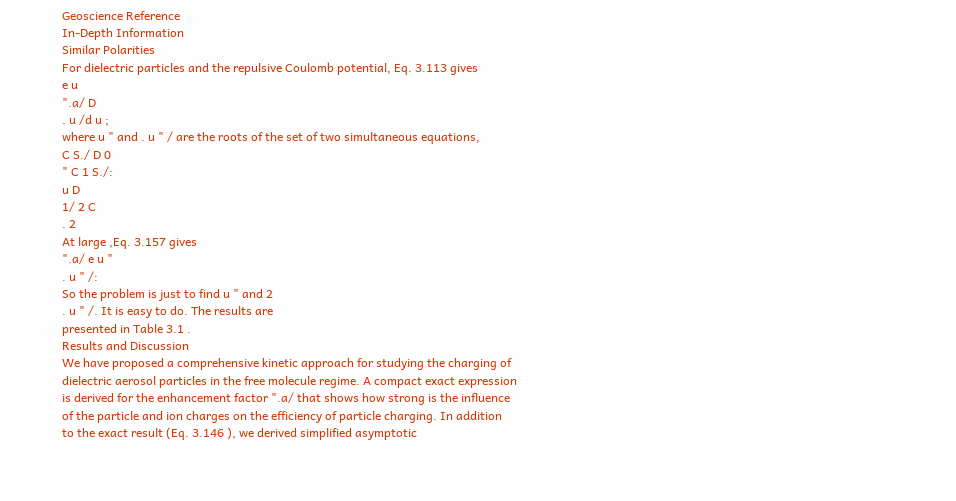Geoscience Reference
In-Depth Information
Similar Polarities
For dielectric particles and the repulsive Coulomb potential, Eq. 3.113 gives
e u
".a/ D
. u /d u ;
where u " and . u " / are the roots of the set of two simultaneous equations,
C S./ D 0
" C 1 S./:
u D
1/ 2 C
. 2
At large ,Eq. 3.157 gives
".a/ e u "
. u " /:
So the problem is just to find u " and 2
. u " /. It is easy to do. The results are
presented in Table 3.1 .
Results and Discussion
We have proposed a comprehensive kinetic approach for studying the charging of
dielectric aerosol particles in the free molecule regime. A compact exact expression
is derived for the enhancement factor ".a/ that shows how strong is the influence
of the particle and ion charges on the efficiency of particle charging. In addition
to the exact result (Eq. 3.146 ), we derived simplified asymptotic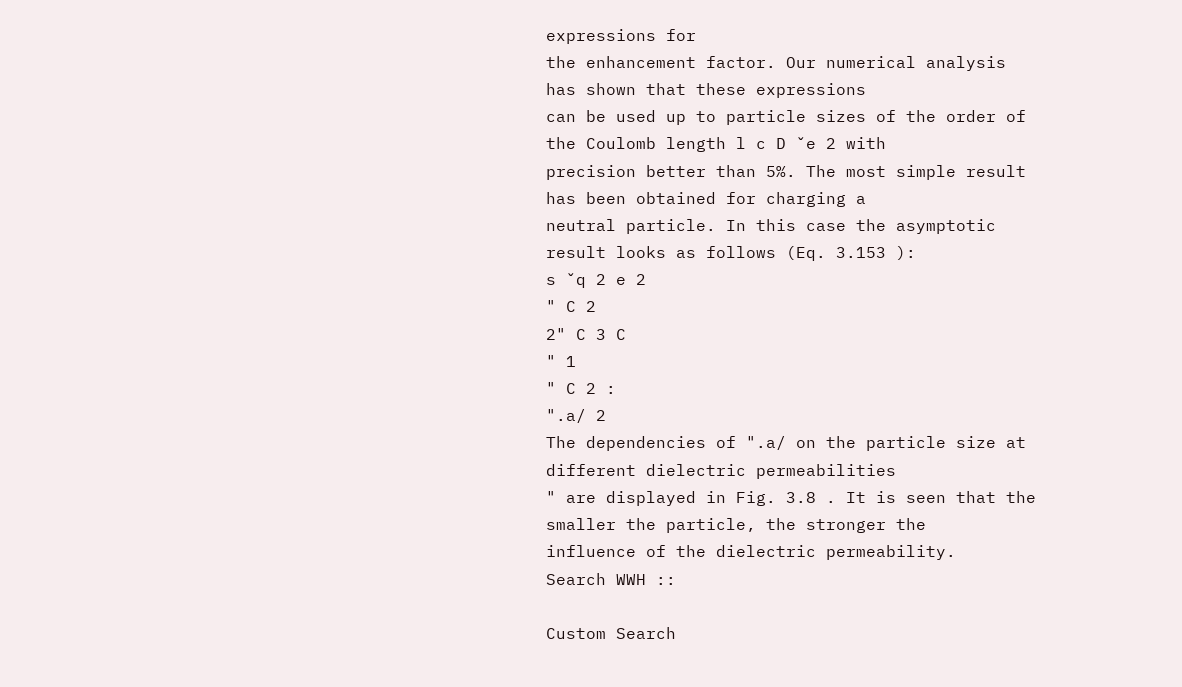expressions for
the enhancement factor. Our numerical analysis has shown that these expressions
can be used up to particle sizes of the order of the Coulomb length l c D ˇe 2 with
precision better than 5%. The most simple result has been obtained for charging a
neutral particle. In this case the asymptotic result looks as follows (Eq. 3.153 ):
s ˇq 2 e 2
" C 2
2" C 3 C
" 1
" C 2 :
".a/ 2
The dependencies of ".a/ on the particle size at different dielectric permeabilities
" are displayed in Fig. 3.8 . It is seen that the smaller the particle, the stronger the
influence of the dielectric permeability.
Search WWH ::

Custom Search